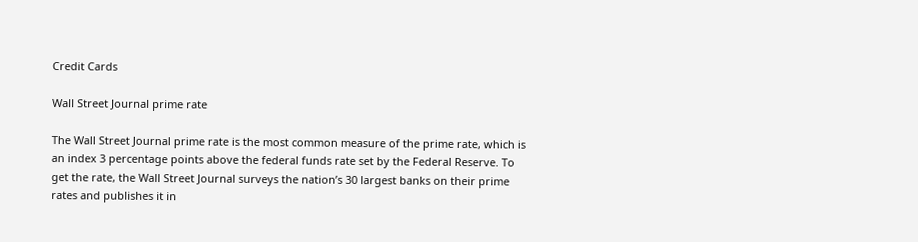Credit Cards

Wall Street Journal prime rate

The Wall Street Journal prime rate is the most common measure of the prime rate, which is an index 3 percentage points above the federal funds rate set by the Federal Reserve. To get the rate, the Wall Street Journal surveys the nation’s 30 largest banks on their prime rates and publishes it in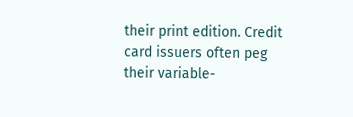their print edition. Credit card issuers often peg their variable-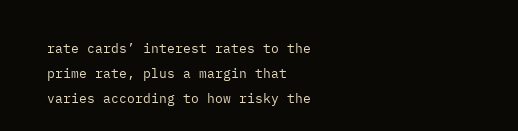rate cards’ interest rates to the prime rate, plus a margin that varies according to how risky the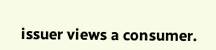issuer views a consumer.